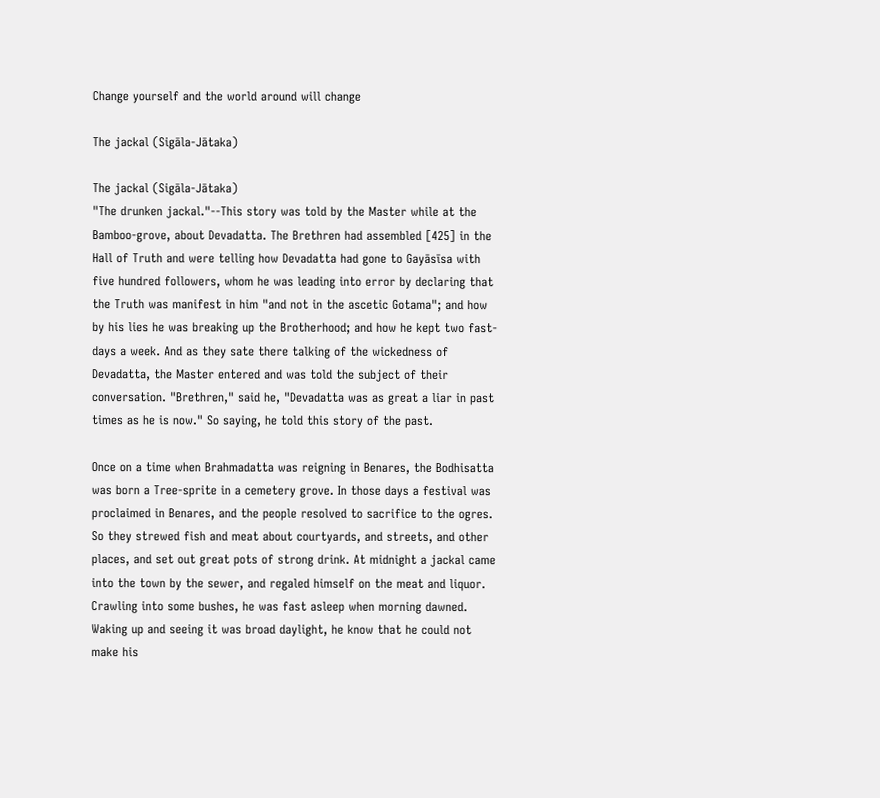Change yourself and the world around will change

The jackal (Sigāla-Jātaka)

The jackal (Sigāla-Jātaka)
"The drunken jackal."--This story was told by the Master while at the Bamboo-grove, about Devadatta. The Brethren had assembled [425] in the Hall of Truth and were telling how Devadatta had gone to Gayāsīsa with five hundred followers, whom he was leading into error by declaring that the Truth was manifest in him "and not in the ascetic Gotama"; and how by his lies he was breaking up the Brotherhood; and how he kept two fast-days a week. And as they sate there talking of the wickedness of Devadatta, the Master entered and was told the subject of their conversation. "Brethren," said he, "Devadatta was as great a liar in past times as he is now." So saying, he told this story of the past.

Once on a time when Brahmadatta was reigning in Benares, the Bodhisatta was born a Tree-sprite in a cemetery grove. In those days a festival was proclaimed in Benares, and the people resolved to sacrifice to the ogres. So they strewed fish and meat about courtyards, and streets, and other places, and set out great pots of strong drink. At midnight a jackal came into the town by the sewer, and regaled himself on the meat and liquor. Crawling into some bushes, he was fast asleep when morning dawned. Waking up and seeing it was broad daylight, he know that he could not make his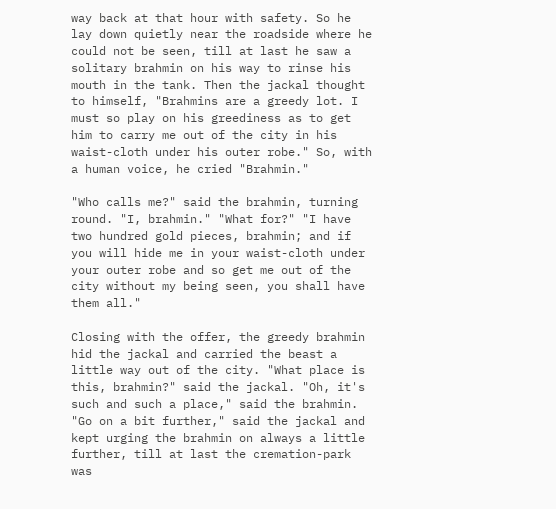way back at that hour with safety. So he lay down quietly near the roadside where he could not be seen, till at last he saw a solitary brahmin on his way to rinse his mouth in the tank. Then the jackal thought to himself, "Brahmins are a greedy lot. I must so play on his greediness as to get him to carry me out of the city in his waist-cloth under his outer robe." So, with a human voice, he cried "Brahmin."

"Who calls me?" said the brahmin, turning round. "I, brahmin." "What for?" "I have two hundred gold pieces, brahmin; and if you will hide me in your waist-cloth under your outer robe and so get me out of the city without my being seen, you shall have them all."

Closing with the offer, the greedy brahmin hid the jackal and carried the beast a little way out of the city. "What place is this, brahmin?" said the jackal. "Oh, it's such and such a place," said the brahmin. "Go on a bit further," said the jackal and kept urging the brahmin on always a little further, till at last the cremation-park was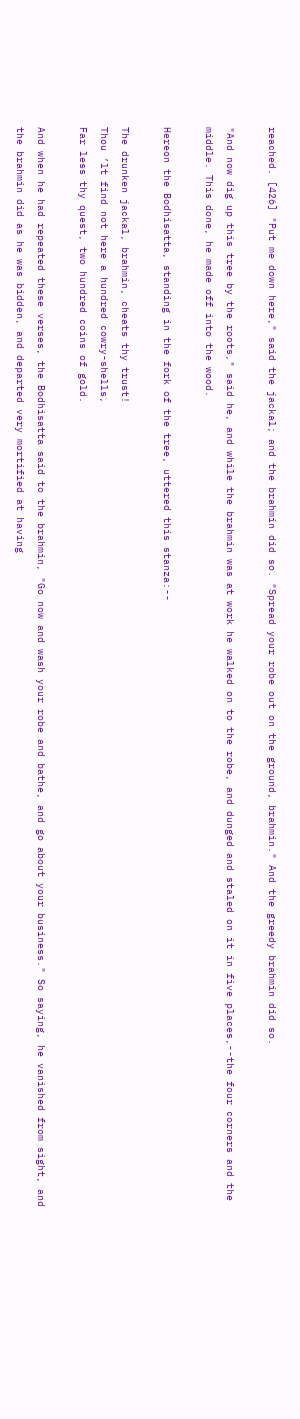reached. [426] "Put me down here," said the jackal; and the brahmin did so. "Spread your robe out on the ground, brahmin." And the greedy brahmin did so.

"And now dig up this tree by the roots," said he, and while the brahmin was at work he walked on to the robe, and dunged and staled on it in five places,--the four corners and the middle. This done, he made off into the wood.

Hereon the Bodhisatta, standing in the fork of the tree, uttered this stanza:--

The drunken jackal, brahmin, cheats thy trust!
Thou ’lt find not here a hundred cowry-shells,
Far less thy quest, two hundred coins of gold.

And when he had repeated these verses, the Bodhisatta said to the brahmin, "Go now and wash your robe and bathe, and go about your business." So saying, he vanished from sight, and the brahmin did as he was bidden, and departed very mortified at having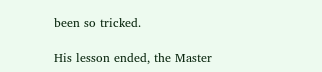been so tricked.

His lesson ended, the Master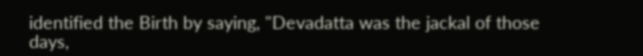identified the Birth by saying, "Devadatta was the jackal of those days,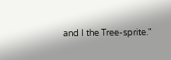and I the Tree-sprite."